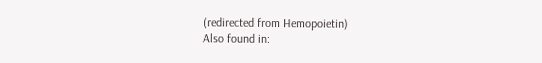(redirected from Hemopoietin)
Also found in: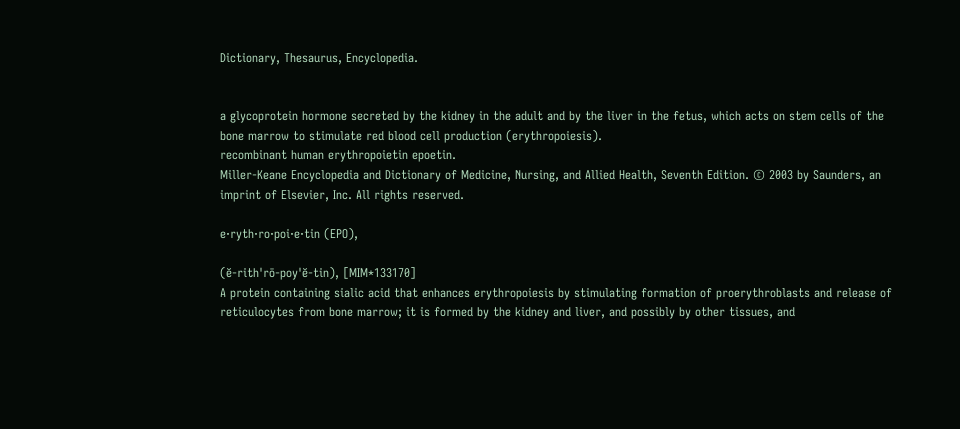Dictionary, Thesaurus, Encyclopedia.


a glycoprotein hormone secreted by the kidney in the adult and by the liver in the fetus, which acts on stem cells of the bone marrow to stimulate red blood cell production (erythropoiesis).
recombinant human erythropoietin epoetin.
Miller-Keane Encyclopedia and Dictionary of Medicine, Nursing, and Allied Health, Seventh Edition. © 2003 by Saunders, an imprint of Elsevier, Inc. All rights reserved.

e·ryth·ro·poi·e·tin (EPO),

(ĕ-rith'rō-poy'ĕ-tin), [MIM*133170]
A protein containing sialic acid that enhances erythropoiesis by stimulating formation of proerythroblasts and release of reticulocytes from bone marrow; it is formed by the kidney and liver, and possibly by other tissues, and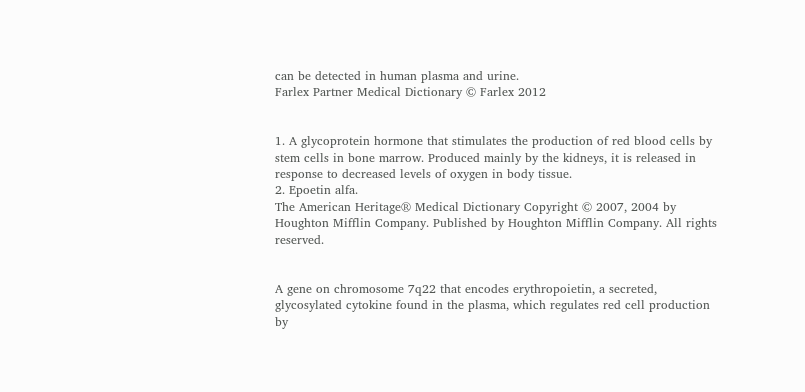can be detected in human plasma and urine.
Farlex Partner Medical Dictionary © Farlex 2012


1. A glycoprotein hormone that stimulates the production of red blood cells by stem cells in bone marrow. Produced mainly by the kidneys, it is released in response to decreased levels of oxygen in body tissue.
2. Epoetin alfa.
The American Heritage® Medical Dictionary Copyright © 2007, 2004 by Houghton Mifflin Company. Published by Houghton Mifflin Company. All rights reserved.


A gene on chromosome 7q22 that encodes erythropoietin, a secreted, glycosylated cytokine found in the plasma, which regulates red cell production by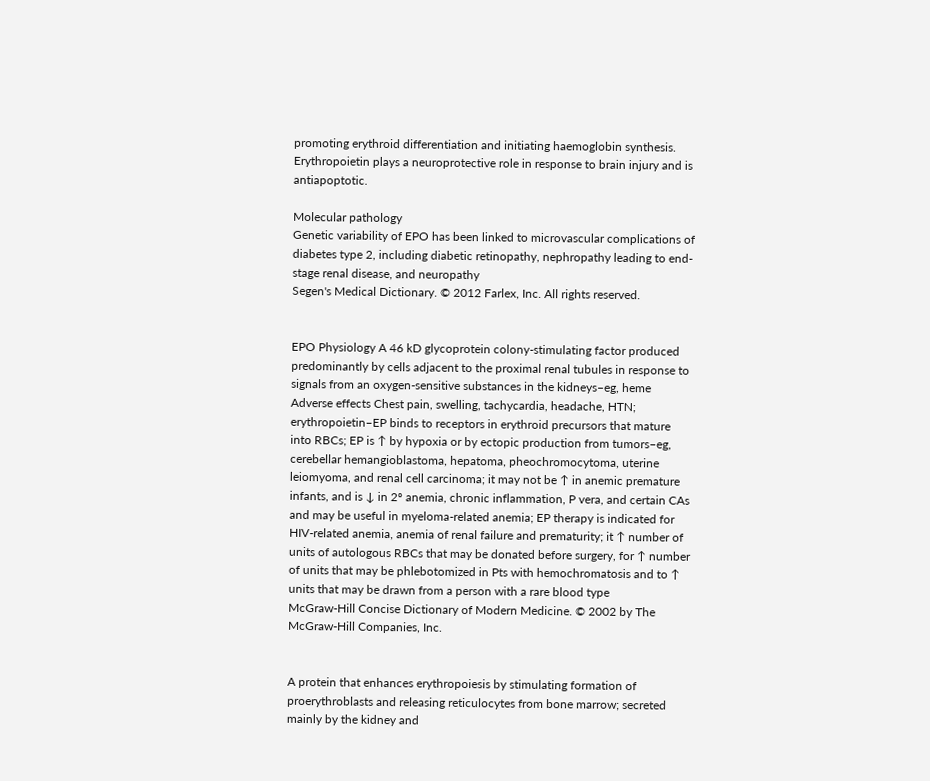promoting erythroid differentiation and initiating haemoglobin synthesis. Erythropoietin plays a neuroprotective role in response to brain injury and is antiapoptotic.

Molecular pathology
Genetic variability of EPO has been linked to microvascular complications of diabetes type 2, including diabetic retinopathy, nephropathy leading to end-stage renal disease, and neuropathy
Segen's Medical Dictionary. © 2012 Farlex, Inc. All rights reserved.


EPO Physiology A 46 kD glycoprotein colony-stimulating factor produced predominantly by cells adjacent to the proximal renal tubules in response to signals from an oxygen-sensitive substances in the kidneys–eg, heme Adverse effects Chest pain, swelling, tachycardia, headache, HTN; erythropoietin–EP binds to receptors in erythroid precursors that mature into RBCs; EP is ↑ by hypoxia or by ectopic production from tumors–eg, cerebellar hemangioblastoma, hepatoma, pheochromocytoma, uterine leiomyoma, and renal cell carcinoma; it may not be ↑ in anemic premature infants, and is ↓ in 2º anemia, chronic inflammation, P vera, and certain CAs and may be useful in myeloma-related anemia; EP therapy is indicated for HIV-related anemia, anemia of renal failure and prematurity; it ↑ number of units of autologous RBCs that may be donated before surgery, for ↑ number of units that may be phlebotomized in Pts with hemochromatosis and to ↑ units that may be drawn from a person with a rare blood type
McGraw-Hill Concise Dictionary of Modern Medicine. © 2002 by The McGraw-Hill Companies, Inc.


A protein that enhances erythropoiesis by stimulating formation of proerythroblasts and releasing reticulocytes from bone marrow; secreted mainly by the kidney and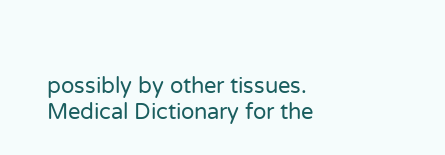possibly by other tissues.
Medical Dictionary for the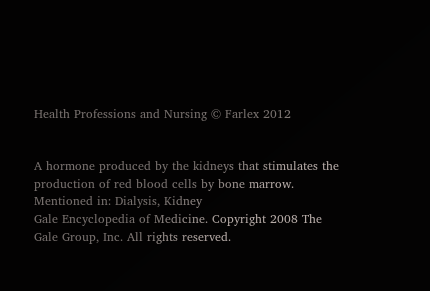Health Professions and Nursing © Farlex 2012


A hormone produced by the kidneys that stimulates the production of red blood cells by bone marrow.
Mentioned in: Dialysis, Kidney
Gale Encyclopedia of Medicine. Copyright 2008 The Gale Group, Inc. All rights reserved.